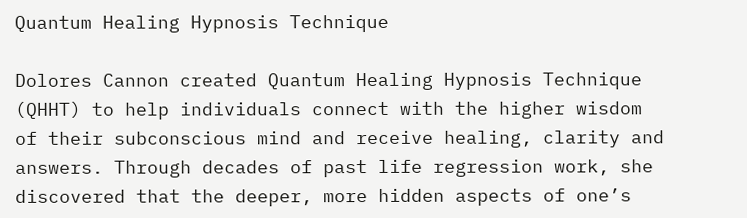Quantum Healing Hypnosis Technique

Dolores Cannon created Quantum Healing Hypnosis Technique (QHHT) to help individuals connect with the higher wisdom of their subconscious mind and receive healing, clarity and answers. Through decades of past life regression work, she discovered that the deeper, more hidden aspects of one’s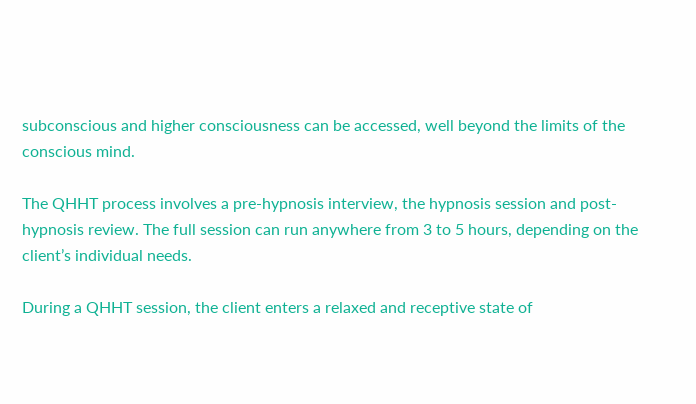subconscious and higher consciousness can be accessed, well beyond the limits of the conscious mind.

The QHHT process involves a pre-hypnosis interview, the hypnosis session and post-hypnosis review. The full session can run anywhere from 3 to 5 hours, depending on the client’s individual needs.

During a QHHT session, the client enters a relaxed and receptive state of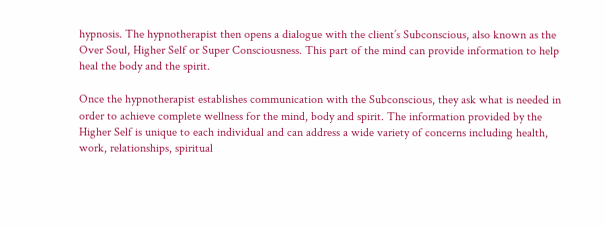hypnosis. The hypnotherapist then opens a dialogue with the client’s Subconscious, also known as the Over Soul, Higher Self or Super Consciousness. This part of the mind can provide information to help heal the body and the spirit.

Once the hypnotherapist establishes communication with the Subconscious, they ask what is needed in order to achieve complete wellness for the mind, body and spirit. The information provided by the Higher Self is unique to each individual and can address a wide variety of concerns including health, work, relationships, spiritual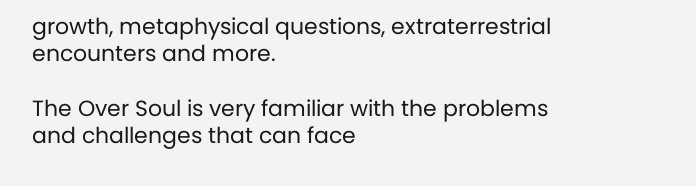growth, metaphysical questions, extraterrestrial encounters and more.

The Over Soul is very familiar with the problems and challenges that can face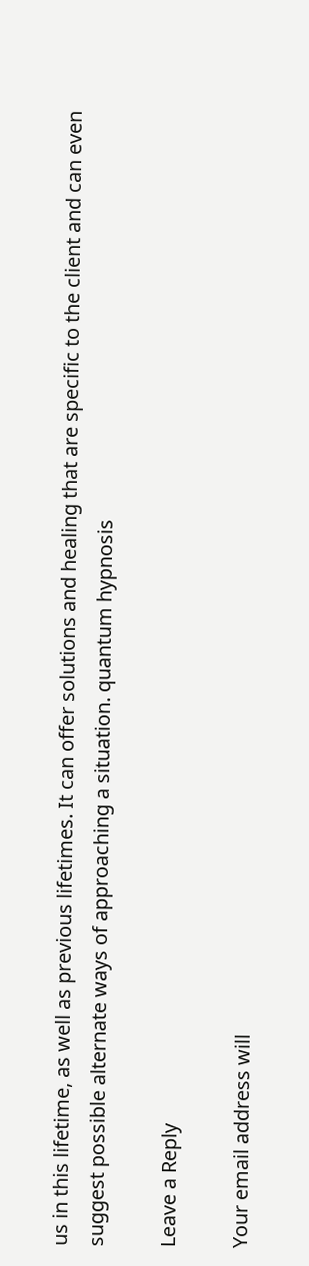us in this lifetime, as well as previous lifetimes. It can offer solutions and healing that are specific to the client and can even suggest possible alternate ways of approaching a situation. quantum hypnosis

Leave a Reply

Your email address will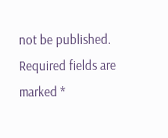not be published. Required fields are marked *